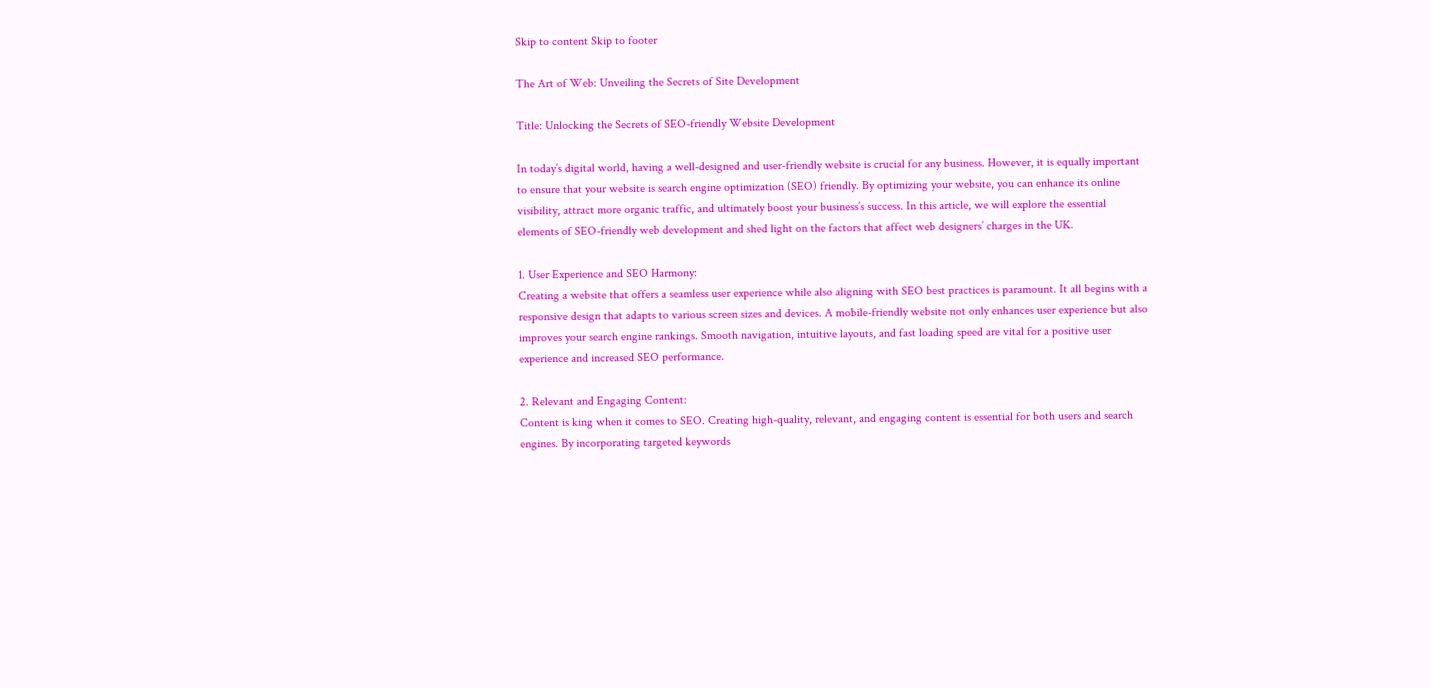Skip to content Skip to footer

The Art of Web: Unveiling the Secrets of Site Development

Title: Unlocking the Secrets of SEO-friendly Website Development

In today’s digital world, having a well-designed and user-friendly website is crucial for any business. However, it is equally important to ensure that your website is search engine optimization (SEO) friendly. By optimizing your website, you can enhance its online visibility, attract more organic traffic, and ultimately boost your business’s success. In this article, we will explore the essential elements of SEO-friendly web development and shed light on the factors that affect web designers’ charges in the UK.

1. User Experience and SEO Harmony:
Creating a website that offers a seamless user experience while also aligning with SEO best practices is paramount. It all begins with a responsive design that adapts to various screen sizes and devices. A mobile-friendly website not only enhances user experience but also improves your search engine rankings. Smooth navigation, intuitive layouts, and fast loading speed are vital for a positive user experience and increased SEO performance.

2. Relevant and Engaging Content:
Content is king when it comes to SEO. Creating high-quality, relevant, and engaging content is essential for both users and search engines. By incorporating targeted keywords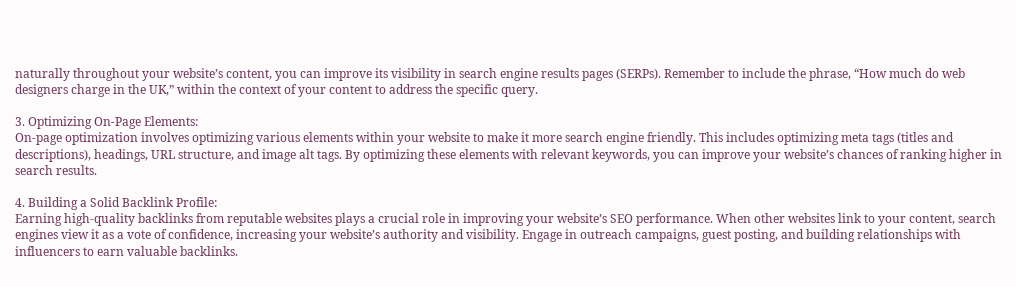naturally throughout your website’s content, you can improve its visibility in search engine results pages (SERPs). Remember to include the phrase, “How much do web designers charge in the UK,” within the context of your content to address the specific query.

3. Optimizing On-Page Elements:
On-page optimization involves optimizing various elements within your website to make it more search engine friendly. This includes optimizing meta tags (titles and descriptions), headings, URL structure, and image alt tags. By optimizing these elements with relevant keywords, you can improve your website’s chances of ranking higher in search results.

4. Building a Solid Backlink Profile:
Earning high-quality backlinks from reputable websites plays a crucial role in improving your website’s SEO performance. When other websites link to your content, search engines view it as a vote of confidence, increasing your website’s authority and visibility. Engage in outreach campaigns, guest posting, and building relationships with influencers to earn valuable backlinks.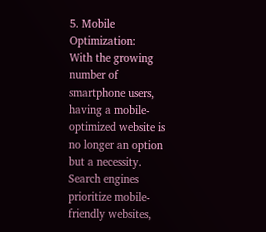5. Mobile Optimization:
With the growing number of smartphone users, having a mobile-optimized website is no longer an option but a necessity. Search engines prioritize mobile-friendly websites,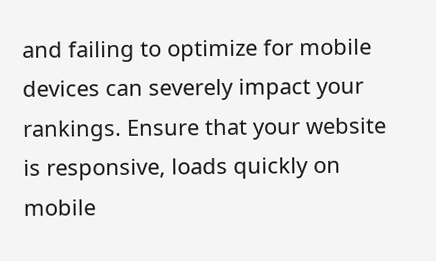and failing to optimize for mobile devices can severely impact your rankings. Ensure that your website is responsive, loads quickly on mobile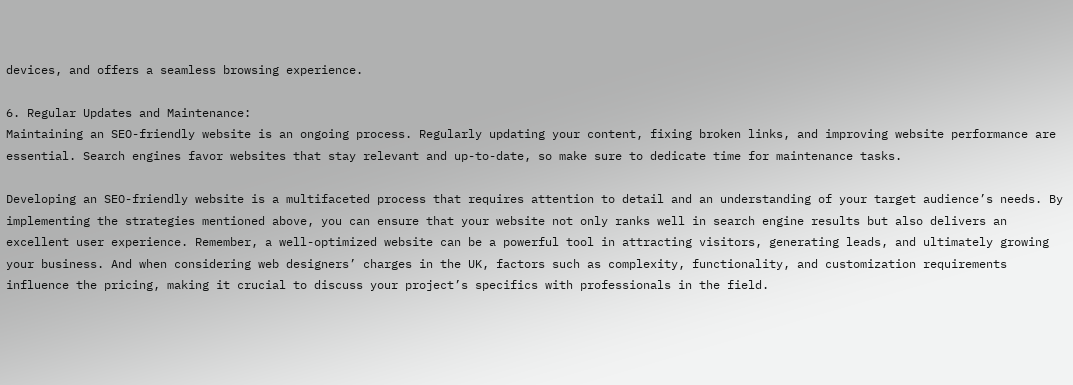devices, and offers a seamless browsing experience.

6. Regular Updates and Maintenance:
Maintaining an SEO-friendly website is an ongoing process. Regularly updating your content, fixing broken links, and improving website performance are essential. Search engines favor websites that stay relevant and up-to-date, so make sure to dedicate time for maintenance tasks.

Developing an SEO-friendly website is a multifaceted process that requires attention to detail and an understanding of your target audience’s needs. By implementing the strategies mentioned above, you can ensure that your website not only ranks well in search engine results but also delivers an excellent user experience. Remember, a well-optimized website can be a powerful tool in attracting visitors, generating leads, and ultimately growing your business. And when considering web designers’ charges in the UK, factors such as complexity, functionality, and customization requirements influence the pricing, making it crucial to discuss your project’s specifics with professionals in the field.